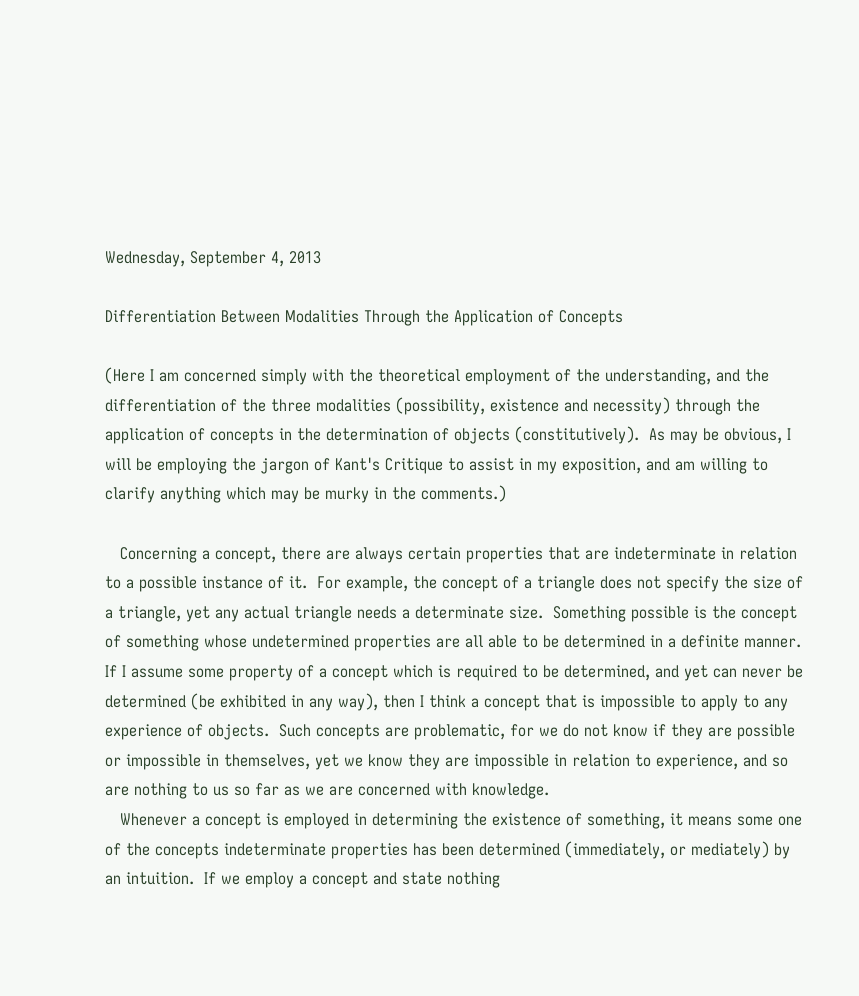Wednesday, September 4, 2013

Differentiation Between Modalities Through the Application of Concepts

(Here I am concerned simply with the theoretical employment of the understanding, and the differentiation of the three modalities (possibility, existence and necessity) through the application of concepts in the determination of objects (constitutively).  As may be obvious, I will be employing the jargon of Kant's Critique to assist in my exposition, and am willing to clarify anything which may be murky in the comments.)

   Concerning a concept, there are always certain properties that are indeterminate in relation to a possible instance of it.  For example, the concept of a triangle does not specify the size of a triangle, yet any actual triangle needs a determinate size.  Something possible is the concept of something whose undetermined properties are all able to be determined in a definite manner.  If I assume some property of a concept which is required to be determined, and yet can never be determined (be exhibited in any way), then I think a concept that is impossible to apply to any experience of objects.  Such concepts are problematic, for we do not know if they are possible or impossible in themselves, yet we know they are impossible in relation to experience, and so are nothing to us so far as we are concerned with knowledge.
   Whenever a concept is employed in determining the existence of something, it means some one of the concepts indeterminate properties has been determined (immediately, or mediately) by an intuition.  If we employ a concept and state nothing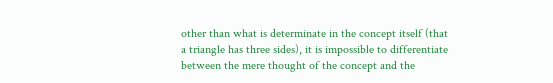other than what is determinate in the concept itself (that a triangle has three sides), it is impossible to differentiate between the mere thought of the concept and the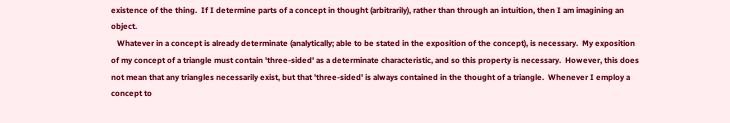existence of the thing.  If I determine parts of a concept in thought (arbitrarily), rather than through an intuition, then I am imagining an object.
   Whatever in a concept is already determinate (analytically; able to be stated in the exposition of the concept), is necessary.  My exposition of my concept of a triangle must contain 'three-sided' as a determinate characteristic, and so this property is necessary.  However, this does not mean that any triangles necessarily exist, but that 'three-sided' is always contained in the thought of a triangle.  Whenever I employ a concept to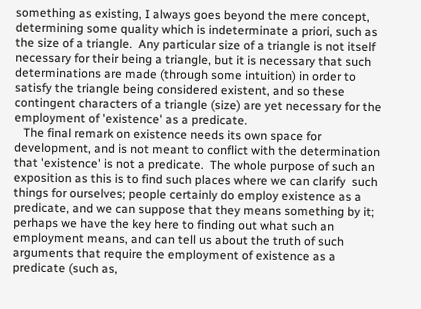something as existing, I always goes beyond the mere concept, determining some quality which is indeterminate a priori, such as the size of a triangle.  Any particular size of a triangle is not itself necessary for their being a triangle, but it is necessary that such determinations are made (through some intuition) in order to satisfy the triangle being considered existent, and so these contingent characters of a triangle (size) are yet necessary for the employment of 'existence' as a predicate.
   The final remark on existence needs its own space for development, and is not meant to conflict with the determination that 'existence' is not a predicate.  The whole purpose of such an exposition as this is to find such places where we can clarify  such things for ourselves; people certainly do employ existence as a predicate, and we can suppose that they means something by it; perhaps we have the key here to finding out what such an employment means, and can tell us about the truth of such arguments that require the employment of existence as a predicate (such as,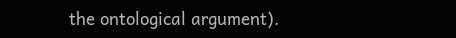the ontological argument).